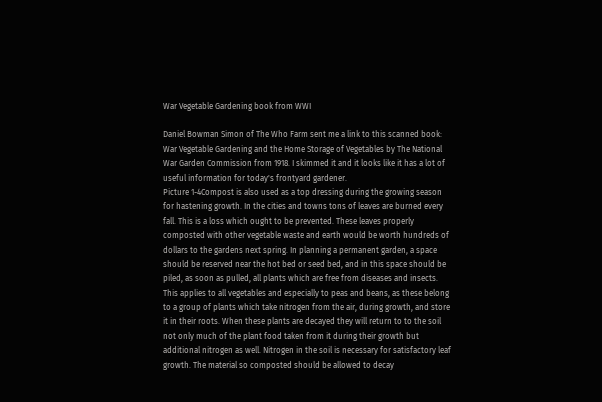War Vegetable Gardening book from WWI

Daniel Bowman Simon of The Who Farm sent me a link to this scanned book: War Vegetable Gardening and the Home Storage of Vegetables by The National War Garden Commission from 1918. I skimmed it and it looks like it has a lot of useful information for today's frontyard gardener.
Picture 1-4Compost is also used as a top dressing during the growing season for hastening growth. In the cities and towns tons of leaves are burned every fall. This is a loss which ought to be prevented. These leaves properly composted with other vegetable waste and earth would be worth hundreds of dollars to the gardens next spring. In planning a permanent garden, a space should be reserved near the hot bed or seed bed, and in this space should be piled, as soon as pulled, all plants which are free from diseases and insects. This applies to all vegetables and especially to peas and beans, as these belong to a group of plants which take nitrogen from the air, during growth, and store it in their roots. When these plants are decayed they will return to to the soil not only much of the plant food taken from it during their growth but additional nitrogen as well. Nitrogen in the soil is necessary for satisfactory leaf growth. The material so composted should be allowed to decay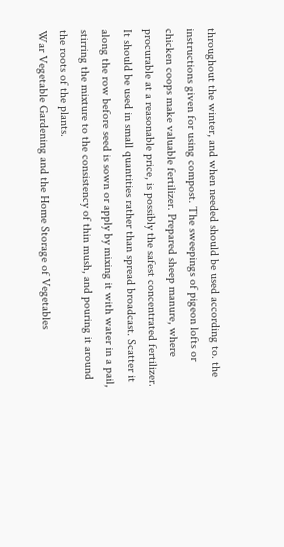throughout the winter, and when needed should be used according to. the instructions given for using compost. The sweepings of pigeon lofts or chicken coops make valuable fertilizer. Prepared sheep manure, where procurable at a reasonable price, is possibly the safest concentrated fertilizer. It should be used in small quantities rather than spread broadcast. Scatter it along the row before seed is sown or apply by mixing it with water in a pail, stirring the mixture to the consistency of thin mush, and pouring it around the roots of the plants.
War Vegetable Gardening and the Home Storage of Vegetables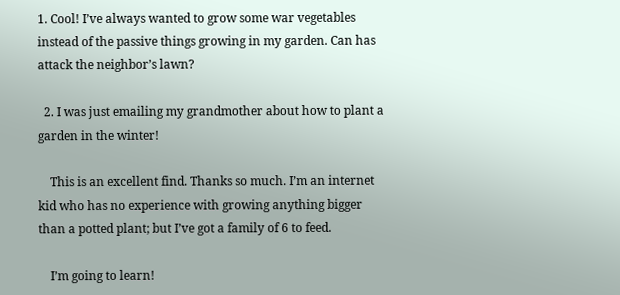1. Cool! I’ve always wanted to grow some war vegetables instead of the passive things growing in my garden. Can has attack the neighbor’s lawn?

  2. I was just emailing my grandmother about how to plant a garden in the winter!

    This is an excellent find. Thanks so much. I’m an internet kid who has no experience with growing anything bigger than a potted plant; but I’ve got a family of 6 to feed.

    I’m going to learn!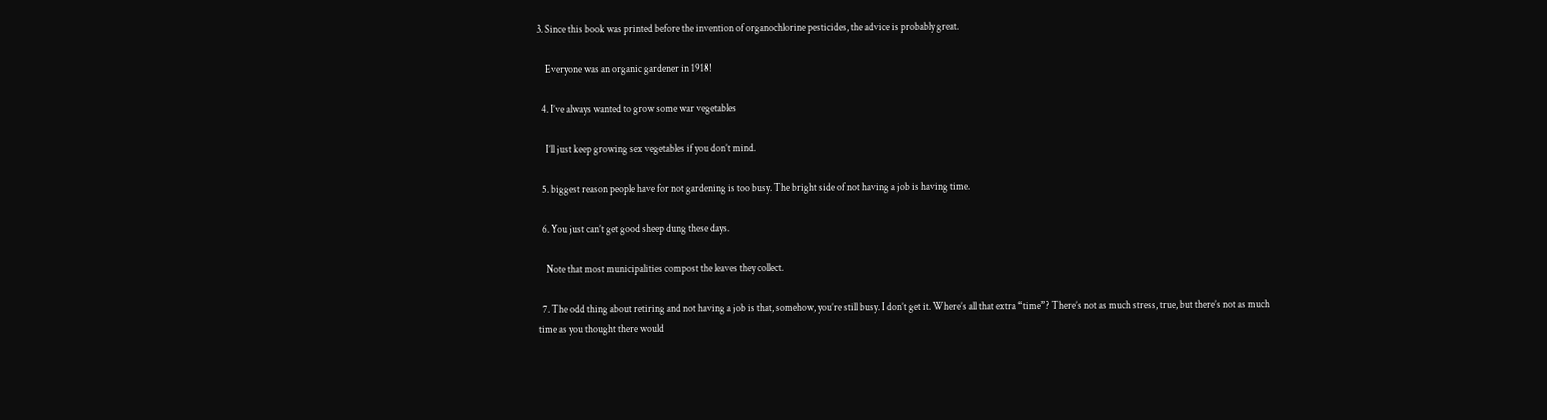3. Since this book was printed before the invention of organochlorine pesticides, the advice is probably great.

    Everyone was an organic gardener in 1918!

  4. I’ve always wanted to grow some war vegetables

    I’ll just keep growing sex vegetables if you don’t mind.

  5. biggest reason people have for not gardening is too busy. The bright side of not having a job is having time.

  6. You just can’t get good sheep dung these days.

    Note that most municipalities compost the leaves they collect.

  7. The odd thing about retiring and not having a job is that, somehow, you’re still busy. I don’t get it. Where’s all that extra “time”? There’s not as much stress, true, but there’s not as much time as you thought there would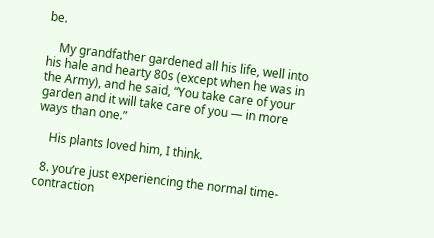be.

    My grandfather gardened all his life, well into his hale and hearty 80s (except when he was in the Army), and he said, “You take care of your garden and it will take care of you — in more ways than one.”

    His plants loved him, I think.

  8. you’re just experiencing the normal time-contraction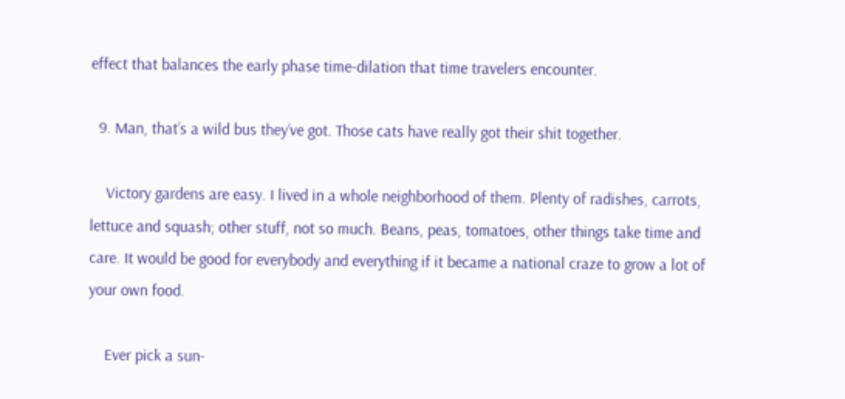effect that balances the early phase time-dilation that time travelers encounter.

  9. Man, that’s a wild bus they’ve got. Those cats have really got their shit together.

    Victory gardens are easy. I lived in a whole neighborhood of them. Plenty of radishes, carrots, lettuce and squash; other stuff, not so much. Beans, peas, tomatoes, other things take time and care. It would be good for everybody and everything if it became a national craze to grow a lot of your own food.

    Ever pick a sun-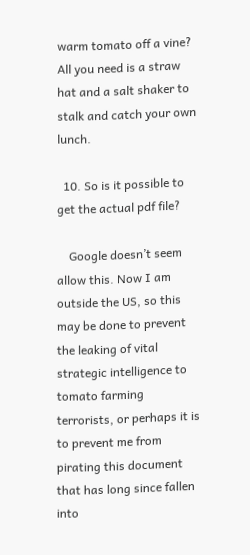warm tomato off a vine? All you need is a straw hat and a salt shaker to stalk and catch your own lunch.

  10. So is it possible to get the actual pdf file?

    Google doesn’t seem allow this. Now I am outside the US, so this may be done to prevent the leaking of vital strategic intelligence to tomato farming terrorists, or perhaps it is to prevent me from pirating this document that has long since fallen into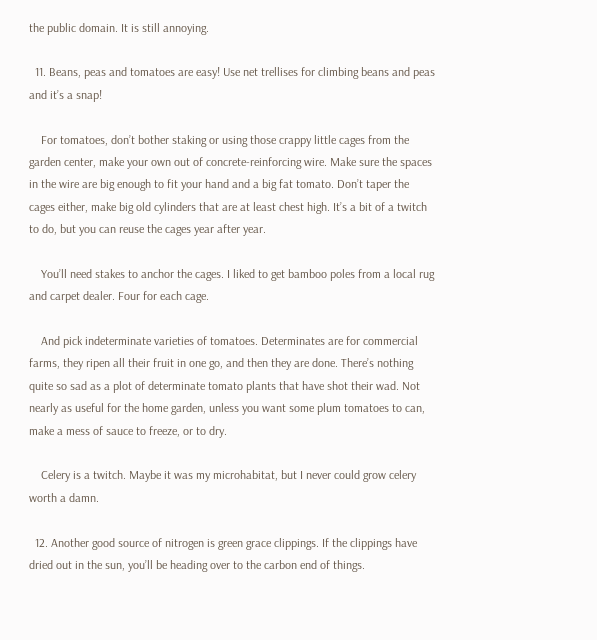the public domain. It is still annoying.

  11. Beans, peas and tomatoes are easy! Use net trellises for climbing beans and peas and it’s a snap!

    For tomatoes, don’t bother staking or using those crappy little cages from the garden center, make your own out of concrete-reinforcing wire. Make sure the spaces in the wire are big enough to fit your hand and a big fat tomato. Don’t taper the cages either, make big old cylinders that are at least chest high. It’s a bit of a twitch to do, but you can reuse the cages year after year.

    You’ll need stakes to anchor the cages. I liked to get bamboo poles from a local rug and carpet dealer. Four for each cage.

    And pick indeterminate varieties of tomatoes. Determinates are for commercial farms, they ripen all their fruit in one go, and then they are done. There’s nothing quite so sad as a plot of determinate tomato plants that have shot their wad. Not nearly as useful for the home garden, unless you want some plum tomatoes to can, make a mess of sauce to freeze, or to dry.

    Celery is a twitch. Maybe it was my microhabitat, but I never could grow celery worth a damn.

  12. Another good source of nitrogen is green grace clippings. If the clippings have dried out in the sun, you’ll be heading over to the carbon end of things.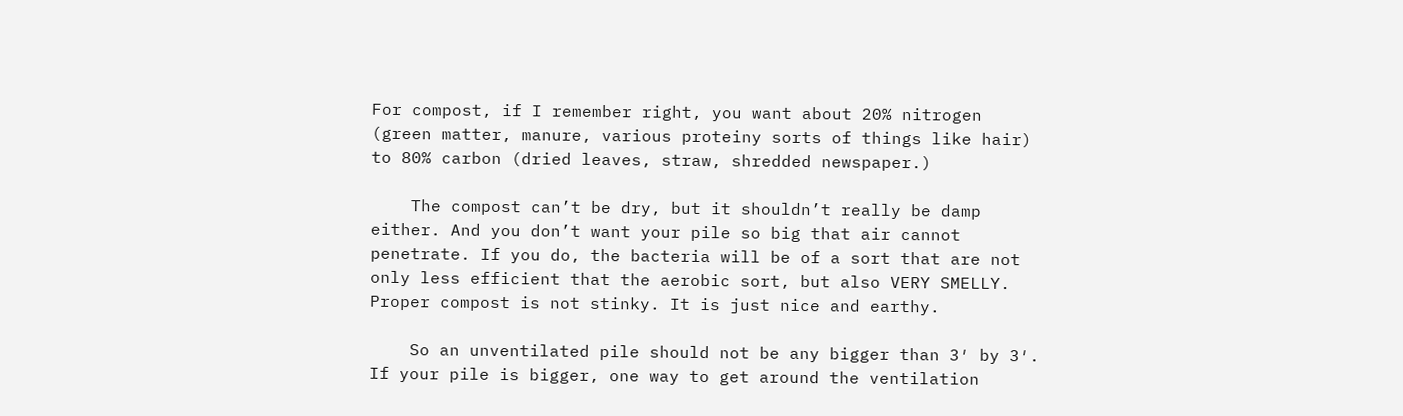For compost, if I remember right, you want about 20% nitrogen (green matter, manure, various proteiny sorts of things like hair) to 80% carbon (dried leaves, straw, shredded newspaper.)

    The compost can’t be dry, but it shouldn’t really be damp either. And you don’t want your pile so big that air cannot penetrate. If you do, the bacteria will be of a sort that are not only less efficient that the aerobic sort, but also VERY SMELLY. Proper compost is not stinky. It is just nice and earthy.

    So an unventilated pile should not be any bigger than 3′ by 3′. If your pile is bigger, one way to get around the ventilation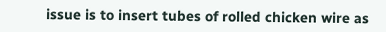issue is to insert tubes of rolled chicken wire as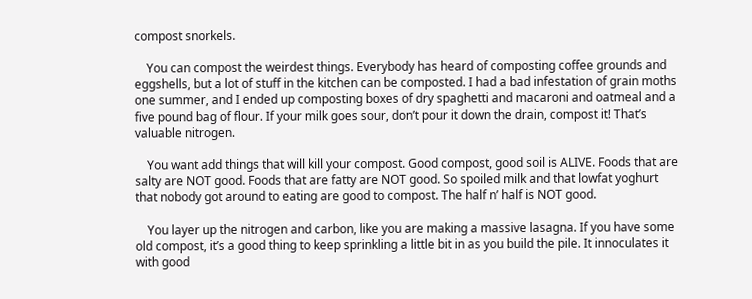compost snorkels.

    You can compost the weirdest things. Everybody has heard of composting coffee grounds and eggshells, but a lot of stuff in the kitchen can be composted. I had a bad infestation of grain moths one summer, and I ended up composting boxes of dry spaghetti and macaroni and oatmeal and a five pound bag of flour. If your milk goes sour, don’t pour it down the drain, compost it! That’s valuable nitrogen.

    You want add things that will kill your compost. Good compost, good soil is ALIVE. Foods that are salty are NOT good. Foods that are fatty are NOT good. So spoiled milk and that lowfat yoghurt that nobody got around to eating are good to compost. The half n’ half is NOT good.

    You layer up the nitrogen and carbon, like you are making a massive lasagna. If you have some old compost, it’s a good thing to keep sprinkling a little bit in as you build the pile. It innoculates it with good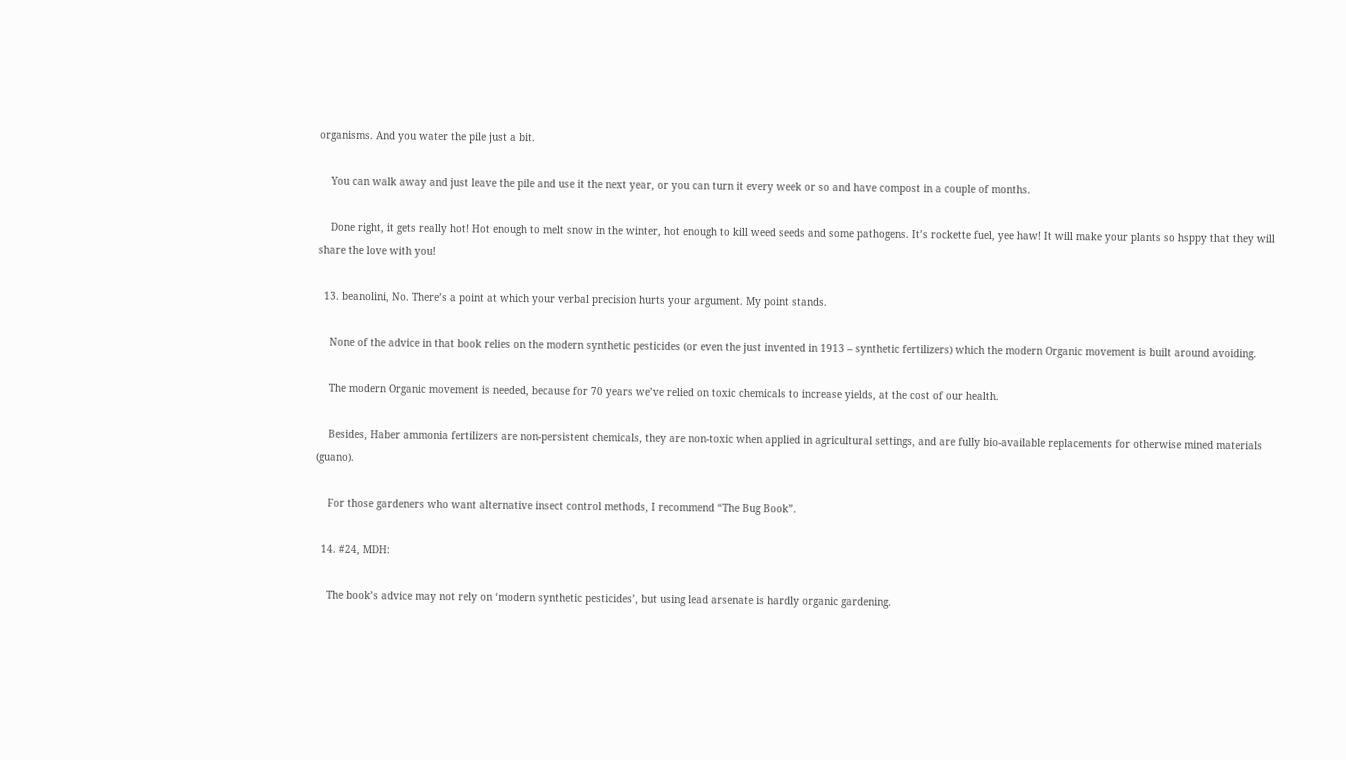organisms. And you water the pile just a bit.

    You can walk away and just leave the pile and use it the next year, or you can turn it every week or so and have compost in a couple of months.

    Done right, it gets really hot! Hot enough to melt snow in the winter, hot enough to kill weed seeds and some pathogens. It’s rockette fuel, yee haw! It will make your plants so hsppy that they will share the love with you!

  13. beanolini, No. There’s a point at which your verbal precision hurts your argument. My point stands.

    None of the advice in that book relies on the modern synthetic pesticides (or even the just invented in 1913 – synthetic fertilizers) which the modern Organic movement is built around avoiding.

    The modern Organic movement is needed, because for 70 years we’ve relied on toxic chemicals to increase yields, at the cost of our health.

    Besides, Haber ammonia fertilizers are non-persistent chemicals, they are non-toxic when applied in agricultural settings, and are fully bio-available replacements for otherwise mined materials (guano).

    For those gardeners who want alternative insect control methods, I recommend “The Bug Book”.

  14. #24, MDH:

    The book’s advice may not rely on ‘modern synthetic pesticides’, but using lead arsenate is hardly organic gardening.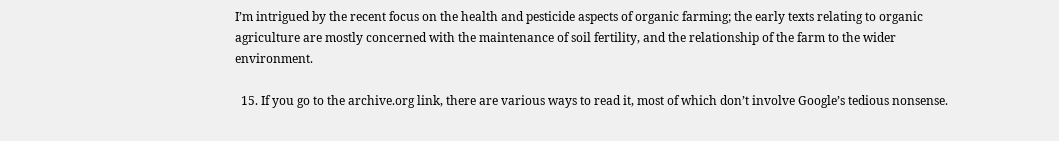I’m intrigued by the recent focus on the health and pesticide aspects of organic farming; the early texts relating to organic agriculture are mostly concerned with the maintenance of soil fertility, and the relationship of the farm to the wider environment.

  15. If you go to the archive.org link, there are various ways to read it, most of which don’t involve Google’s tedious nonsense.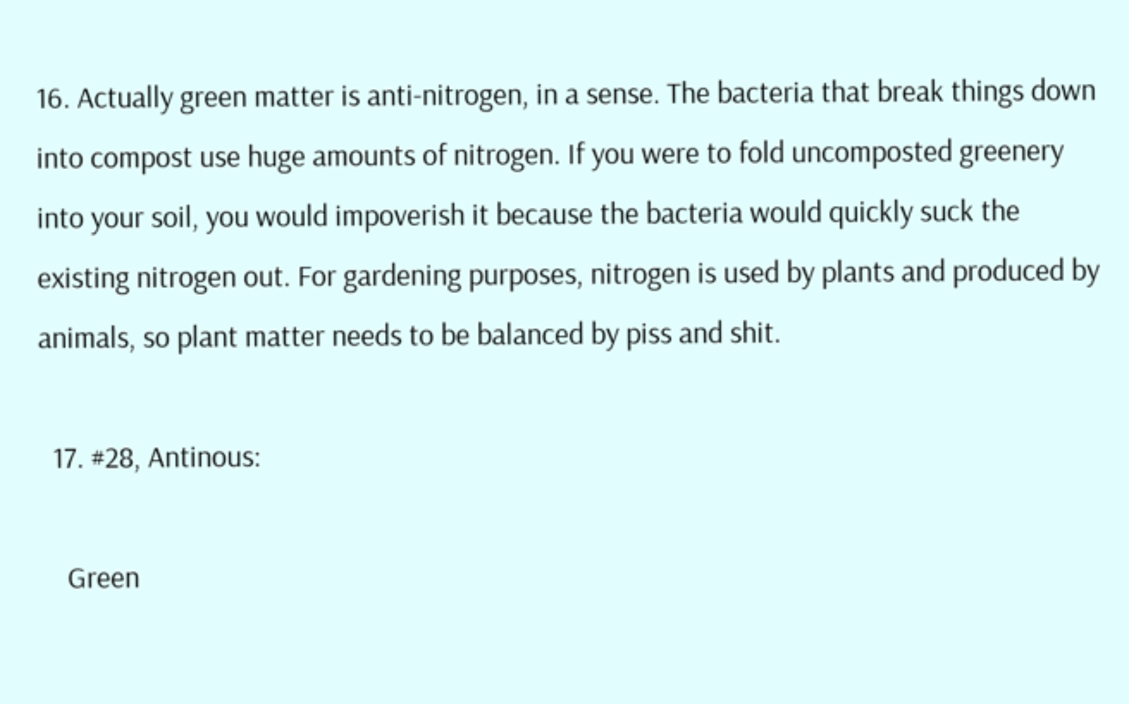16. Actually green matter is anti-nitrogen, in a sense. The bacteria that break things down into compost use huge amounts of nitrogen. If you were to fold uncomposted greenery into your soil, you would impoverish it because the bacteria would quickly suck the existing nitrogen out. For gardening purposes, nitrogen is used by plants and produced by animals, so plant matter needs to be balanced by piss and shit.

  17. #28, Antinous:

    Green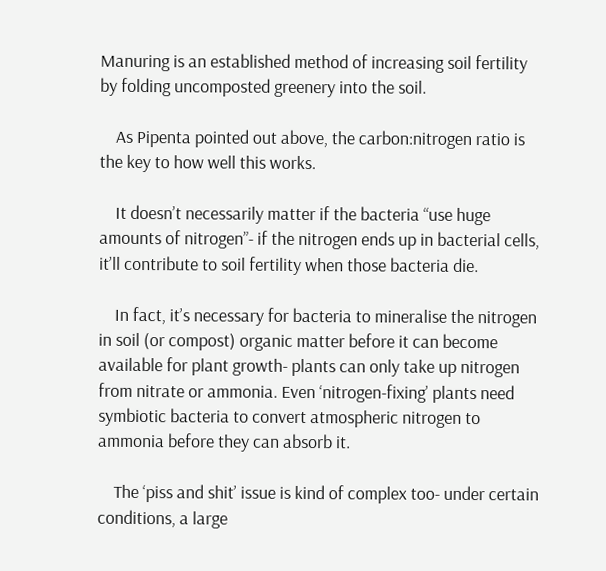Manuring is an established method of increasing soil fertility by folding uncomposted greenery into the soil.

    As Pipenta pointed out above, the carbon:nitrogen ratio is the key to how well this works.

    It doesn’t necessarily matter if the bacteria “use huge amounts of nitrogen”- if the nitrogen ends up in bacterial cells, it’ll contribute to soil fertility when those bacteria die.

    In fact, it’s necessary for bacteria to mineralise the nitrogen in soil (or compost) organic matter before it can become available for plant growth- plants can only take up nitrogen from nitrate or ammonia. Even ‘nitrogen-fixing’ plants need symbiotic bacteria to convert atmospheric nitrogen to ammonia before they can absorb it.

    The ‘piss and shit’ issue is kind of complex too- under certain conditions, a large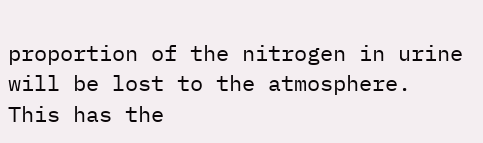proportion of the nitrogen in urine will be lost to the atmosphere. This has the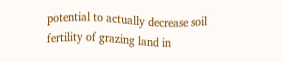potential to actually decrease soil fertility of grazing land in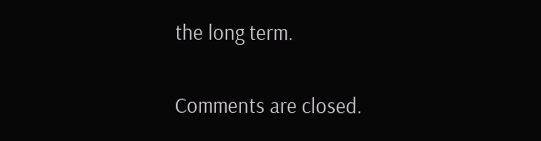the long term.

Comments are closed.